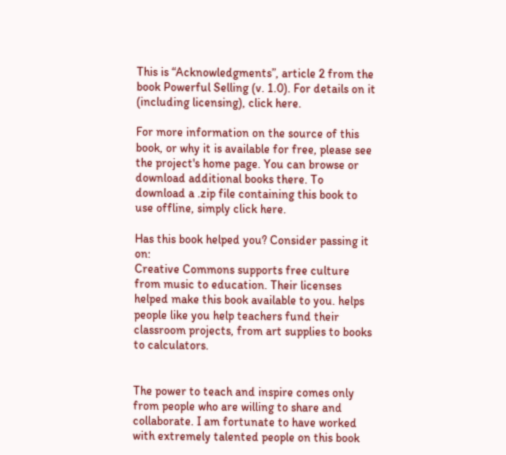This is “Acknowledgments”, article 2 from the book Powerful Selling (v. 1.0). For details on it (including licensing), click here.

For more information on the source of this book, or why it is available for free, please see the project's home page. You can browse or download additional books there. To download a .zip file containing this book to use offline, simply click here.

Has this book helped you? Consider passing it on:
Creative Commons supports free culture from music to education. Their licenses helped make this book available to you. helps people like you help teachers fund their classroom projects, from art supplies to books to calculators.


The power to teach and inspire comes only from people who are willing to share and collaborate. I am fortunate to have worked with extremely talented people on this book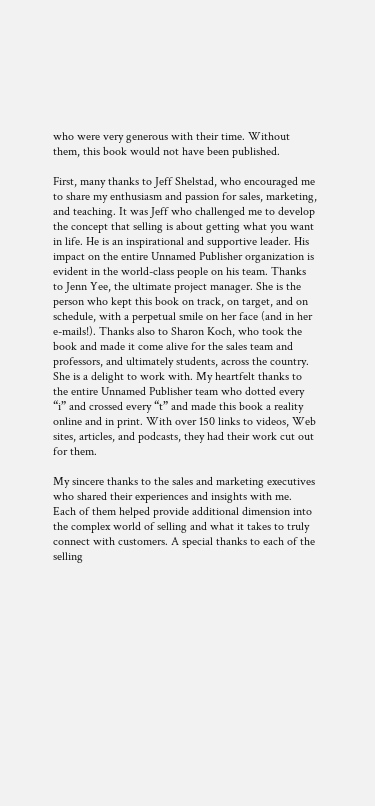who were very generous with their time. Without them, this book would not have been published.

First, many thanks to Jeff Shelstad, who encouraged me to share my enthusiasm and passion for sales, marketing, and teaching. It was Jeff who challenged me to develop the concept that selling is about getting what you want in life. He is an inspirational and supportive leader. His impact on the entire Unnamed Publisher organization is evident in the world-class people on his team. Thanks to Jenn Yee, the ultimate project manager. She is the person who kept this book on track, on target, and on schedule, with a perpetual smile on her face (and in her e-mails!). Thanks also to Sharon Koch, who took the book and made it come alive for the sales team and professors, and ultimately students, across the country. She is a delight to work with. My heartfelt thanks to the entire Unnamed Publisher team who dotted every “i” and crossed every “t” and made this book a reality online and in print. With over 150 links to videos, Web sites, articles, and podcasts, they had their work cut out for them.

My sincere thanks to the sales and marketing executives who shared their experiences and insights with me. Each of them helped provide additional dimension into the complex world of selling and what it takes to truly connect with customers. A special thanks to each of the selling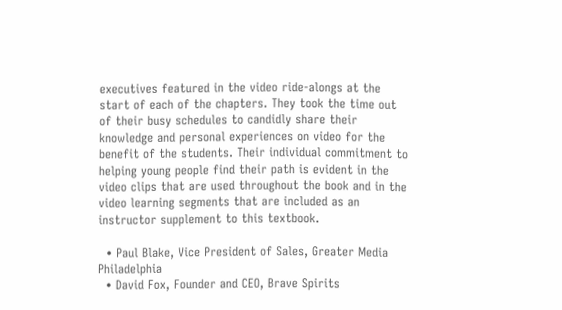executives featured in the video ride-alongs at the start of each of the chapters. They took the time out of their busy schedules to candidly share their knowledge and personal experiences on video for the benefit of the students. Their individual commitment to helping young people find their path is evident in the video clips that are used throughout the book and in the video learning segments that are included as an instructor supplement to this textbook.

  • Paul Blake, Vice President of Sales, Greater Media Philadelphia
  • David Fox, Founder and CEO, Brave Spirits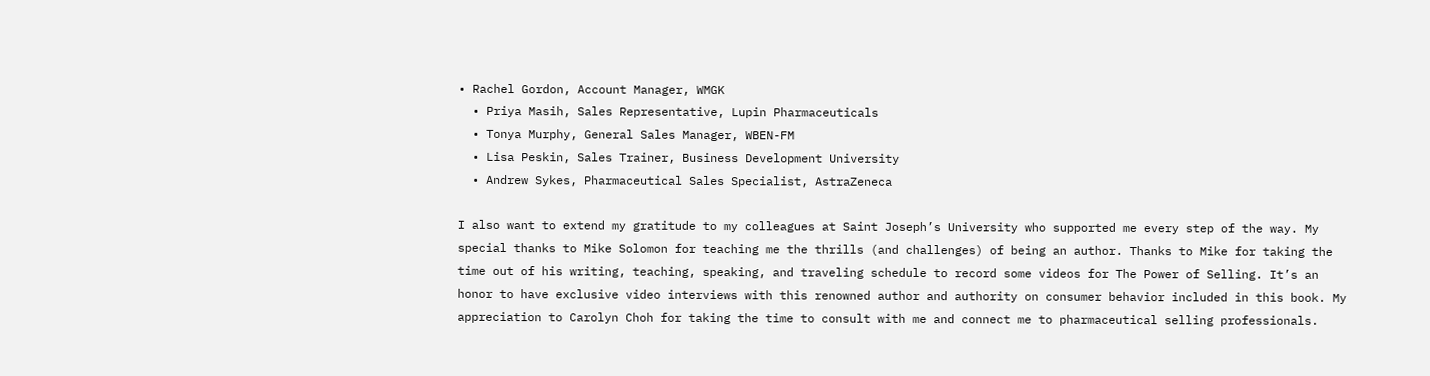• Rachel Gordon, Account Manager, WMGK
  • Priya Masih, Sales Representative, Lupin Pharmaceuticals
  • Tonya Murphy, General Sales Manager, WBEN-FM
  • Lisa Peskin, Sales Trainer, Business Development University
  • Andrew Sykes, Pharmaceutical Sales Specialist, AstraZeneca

I also want to extend my gratitude to my colleagues at Saint Joseph’s University who supported me every step of the way. My special thanks to Mike Solomon for teaching me the thrills (and challenges) of being an author. Thanks to Mike for taking the time out of his writing, teaching, speaking, and traveling schedule to record some videos for The Power of Selling. It’s an honor to have exclusive video interviews with this renowned author and authority on consumer behavior included in this book. My appreciation to Carolyn Choh for taking the time to consult with me and connect me to pharmaceutical selling professionals.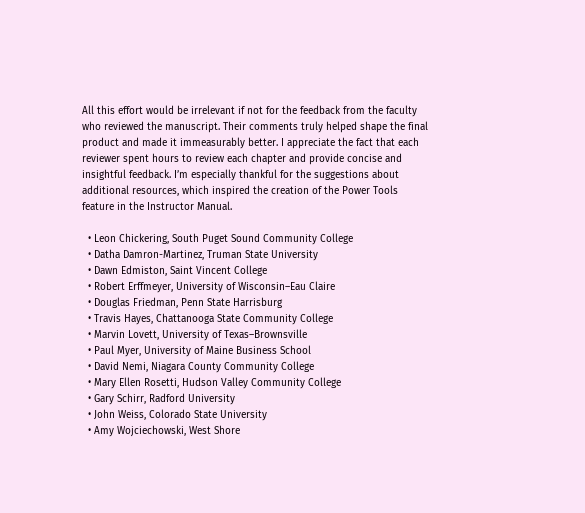All this effort would be irrelevant if not for the feedback from the faculty who reviewed the manuscript. Their comments truly helped shape the final product and made it immeasurably better. I appreciate the fact that each reviewer spent hours to review each chapter and provide concise and insightful feedback. I’m especially thankful for the suggestions about additional resources, which inspired the creation of the Power Tools feature in the Instructor Manual.

  • Leon Chickering, South Puget Sound Community College
  • Datha Damron-Martinez, Truman State University
  • Dawn Edmiston, Saint Vincent College
  • Robert Erffmeyer, University of Wisconsin–Eau Claire
  • Douglas Friedman, Penn State Harrisburg
  • Travis Hayes, Chattanooga State Community College
  • Marvin Lovett, University of Texas–Brownsville
  • Paul Myer, University of Maine Business School
  • David Nemi, Niagara County Community College
  • Mary Ellen Rosetti, Hudson Valley Community College
  • Gary Schirr, Radford University
  • John Weiss, Colorado State University
  • Amy Wojciechowski, West Shore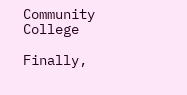Community College

Finally,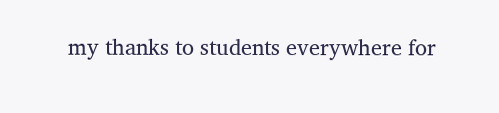my thanks to students everywhere for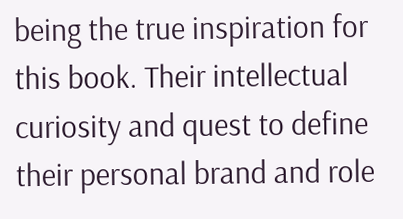being the true inspiration for this book. Their intellectual curiosity and quest to define their personal brand and role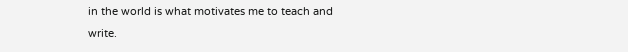in the world is what motivates me to teach and write.